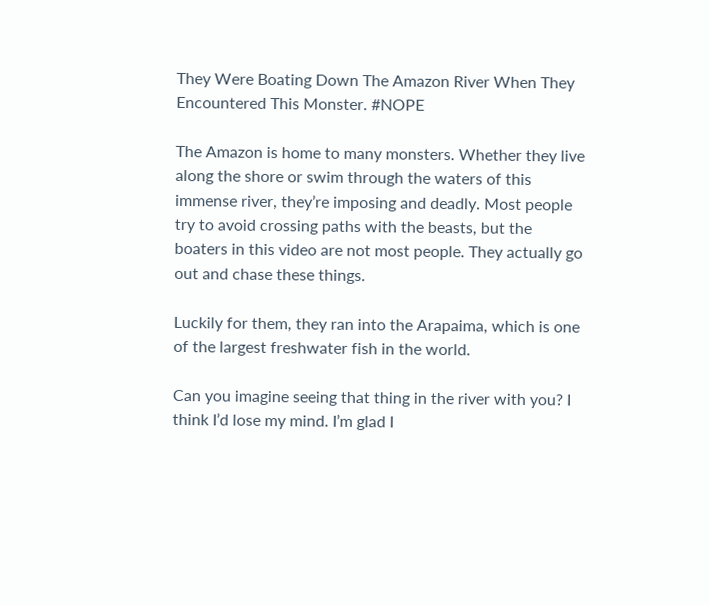They Were Boating Down The Amazon River When They Encountered This Monster. #NOPE

The Amazon is home to many monsters. Whether they live along the shore or swim through the waters of this immense river, they’re imposing and deadly. Most people try to avoid crossing paths with the beasts, but the boaters in this video are not most people. They actually go out and chase these things.

Luckily for them, they ran into the Arapaima, which is one of the largest freshwater fish in the world.

Can you imagine seeing that thing in the river with you? I think I’d lose my mind. I’m glad I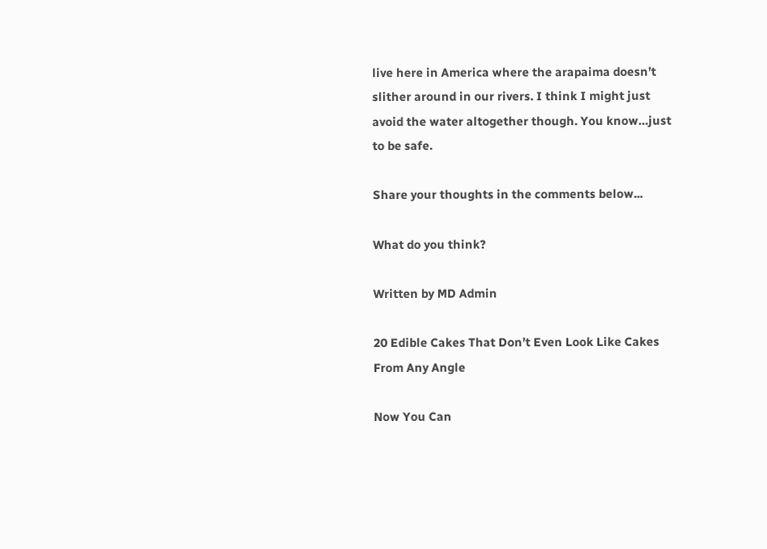live here in America where the arapaima doesn’t slither around in our rivers. I think I might just avoid the water altogether though. You know…just to be safe.

Share your thoughts in the comments below...

What do you think?

Written by MD Admin

20 Edible Cakes That Don’t Even Look Like Cakes From Any Angle

Now You Can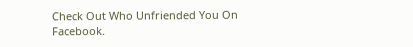Check Out Who Unfriended You On Facebook.